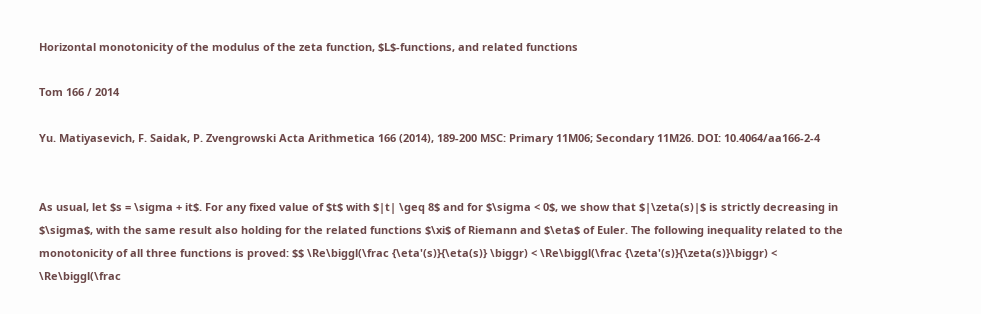Horizontal monotonicity of the modulus of the zeta function, $L$-functions, and related functions

Tom 166 / 2014

Yu. Matiyasevich, F. Saidak, P. Zvengrowski Acta Arithmetica 166 (2014), 189-200 MSC: Primary 11M06; Secondary 11M26. DOI: 10.4064/aa166-2-4


As usual, let $s = \sigma + it$. For any fixed value of $t$ with $|t| \geq 8$ and for $\sigma < 0$, we show that $|\zeta(s)|$ is strictly decreasing in $\sigma$, with the same result also holding for the related functions $\xi$ of Riemann and $\eta$ of Euler. The following inequality related to the monotonicity of all three functions is proved: $$ \Re\biggl(\frac {\eta'(s)}{\eta(s)} \biggr) < \Re\biggl(\frac {\zeta'(s)}{\zeta(s)}\biggr) < \Re\biggl(\frac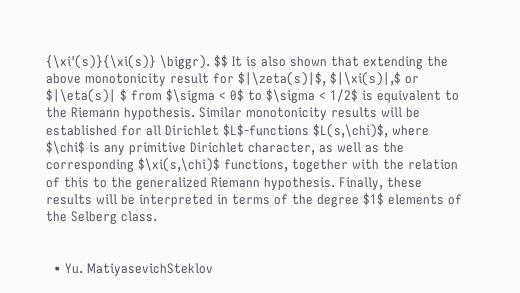{\xi'(s)}{\xi(s)} \biggr). $$ It is also shown that extending the above monotonicity result for $|\zeta(s)|$, $|\xi(s)|,$ or $|\eta(s)| $ from $\sigma < 0$ to $\sigma < 1/2$ is equivalent to the Riemann hypothesis. Similar monotonicity results will be established for all Dirichlet $L$-functions $L(s,\chi)$, where $\chi$ is any primitive Dirichlet character, as well as the corresponding $\xi(s,\chi)$ functions, together with the relation of this to the generalized Riemann hypothesis. Finally, these results will be interpreted in terms of the degree $1$ elements of the Selberg class.


  • Yu. MatiyasevichSteklov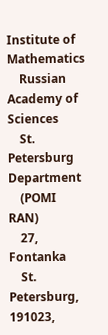Institute of Mathematics
    Russian Academy of Sciences
    St. Petersburg Department
    (POMI RAN)
    27, Fontanka
    St. Petersburg, 191023,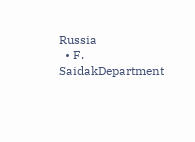Russia
  • F. SaidakDepartment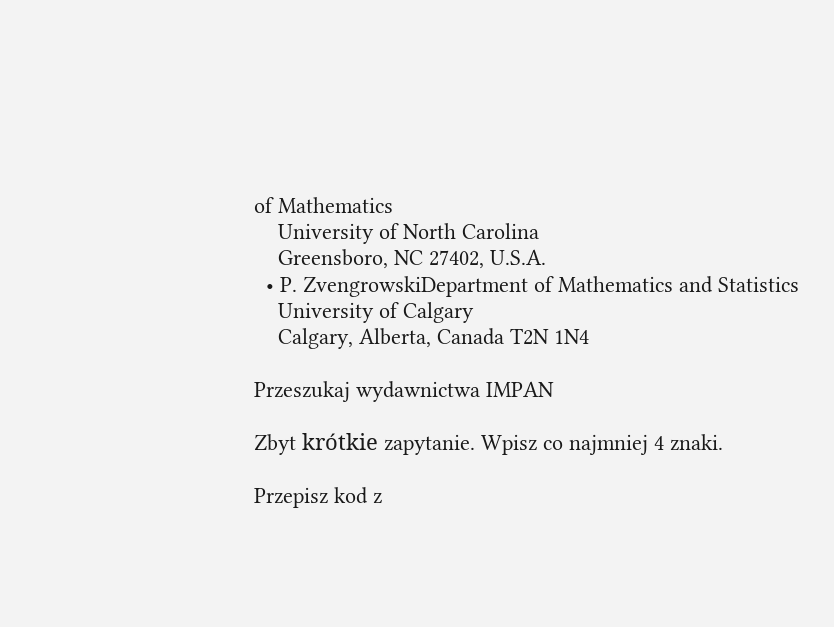of Mathematics
    University of North Carolina
    Greensboro, NC 27402, U.S.A.
  • P. ZvengrowskiDepartment of Mathematics and Statistics
    University of Calgary
    Calgary, Alberta, Canada T2N 1N4

Przeszukaj wydawnictwa IMPAN

Zbyt krótkie zapytanie. Wpisz co najmniej 4 znaki.

Przepisz kod z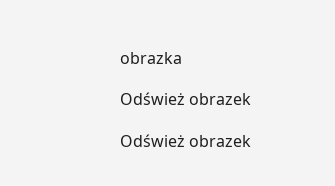obrazka

Odśwież obrazek

Odśwież obrazek